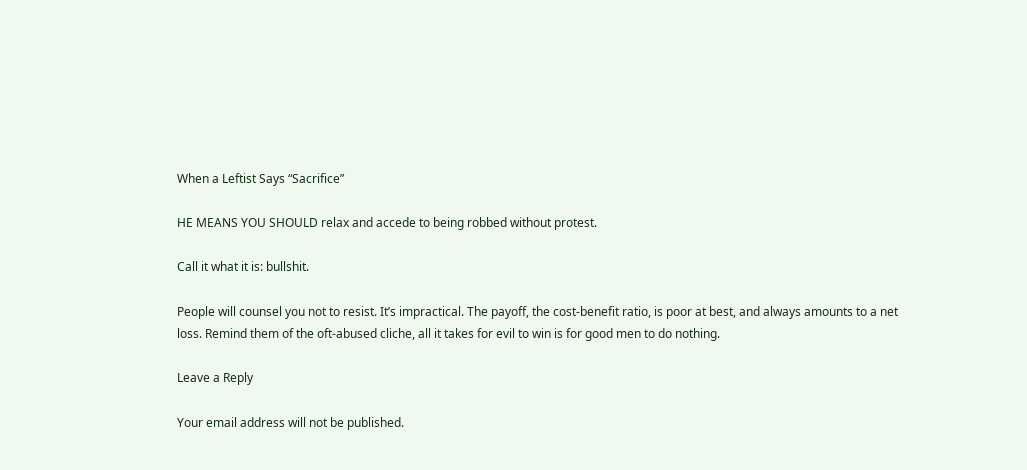When a Leftist Says “Sacrifice”

HE MEANS YOU SHOULD relax and accede to being robbed without protest.

Call it what it is: bullshit.

People will counsel you not to resist. It’s impractical. The payoff, the cost-benefit ratio, is poor at best, and always amounts to a net loss. Remind them of the oft-abused cliche, all it takes for evil to win is for good men to do nothing.

Leave a Reply

Your email address will not be published.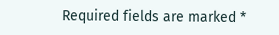Required fields are marked *